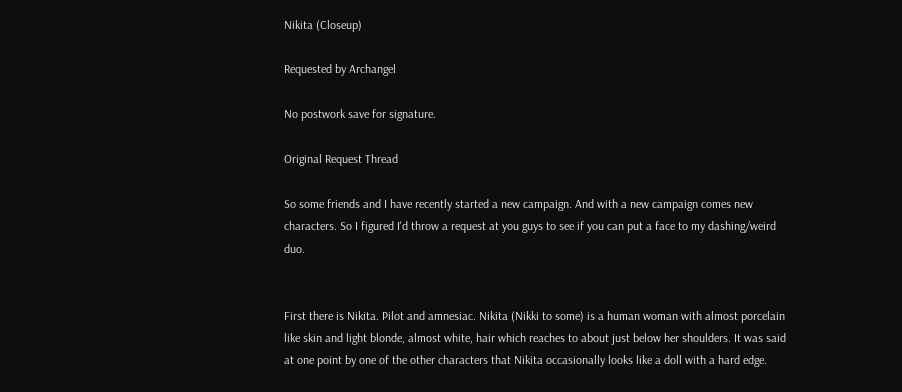Nikita (Closeup)

Requested by Archangel

No postwork save for signature.

Original Request Thread

So some friends and I have recently started a new campaign. And with a new campaign comes new characters. So I figured I'd throw a request at you guys to see if you can put a face to my dashing/weird duo.


First there is Nikita. Pilot and amnesiac. Nikita (Nikki to some) is a human woman with almost porcelain like skin and light blonde, almost white, hair which reaches to about just below her shoulders. It was said at one point by one of the other characters that Nikita occasionally looks like a doll with a hard edge.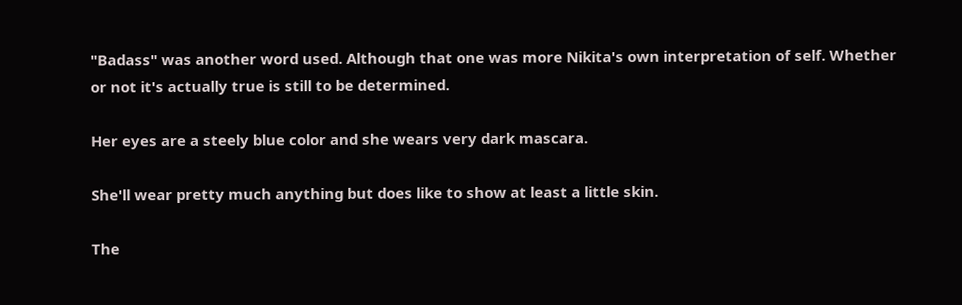"Badass" was another word used. Although that one was more Nikita's own interpretation of self. Whether or not it's actually true is still to be determined.

Her eyes are a steely blue color and she wears very dark mascara.

She'll wear pretty much anything but does like to show at least a little skin.

The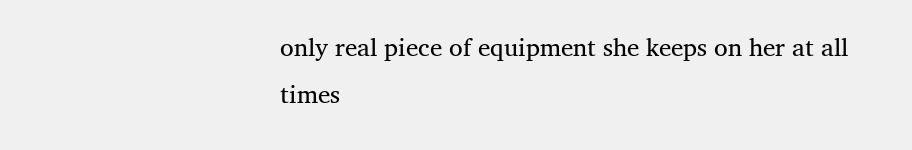only real piece of equipment she keeps on her at all times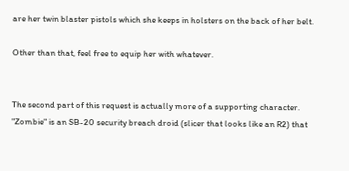are her twin blaster pistols which she keeps in holsters on the back of her belt.

Other than that, feel free to equip her with whatever.


The second part of this request is actually more of a supporting character. "Zombie" is an SB-20 security breach droid (slicer that looks like an R2) that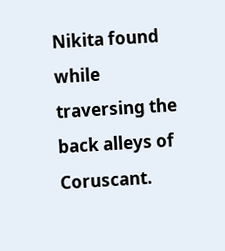Nikita found while traversing the back alleys of Coruscant.